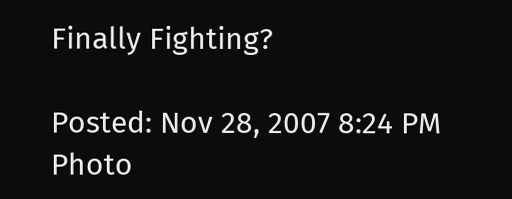Finally Fighting?

Posted: Nov 28, 2007 8:24 PM
Photo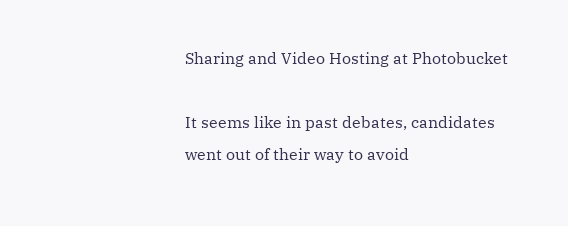Sharing and Video Hosting at Photobucket

It seems like in past debates, candidates went out of their way to avoid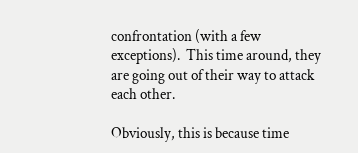confrontation (with a few exceptions).  This time around, they are going out of their way to attack each other.

Obviously, this is because time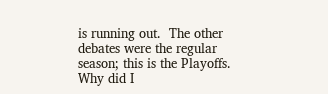is running out.  The other debates were the regular season; this is the Playoffs.  Why did I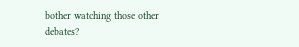bother watching those other debates?